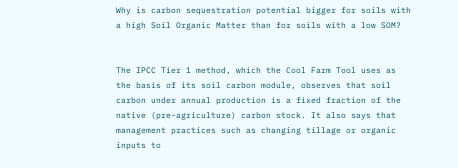Why is carbon sequestration potential bigger for soils with a high Soil Organic Matter than for soils with a low SOM?


The IPCC Tier 1 method, which the Cool Farm Tool uses as the basis of its soil carbon module, observes that soil carbon under annual production is a fixed fraction of the native (pre-agriculture) carbon stock. It also says that management practices such as changing tillage or organic inputs to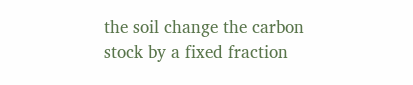the soil change the carbon stock by a fixed fraction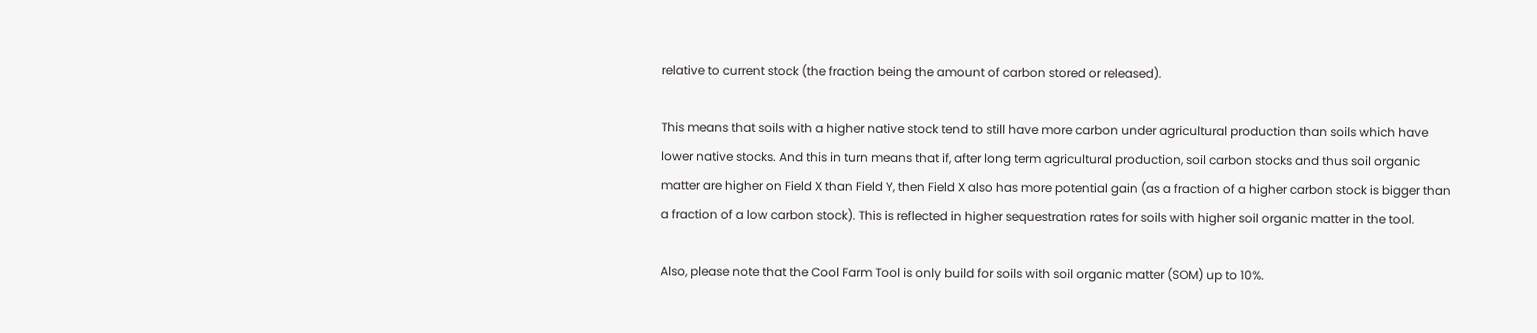relative to current stock (the fraction being the amount of carbon stored or released).

This means that soils with a higher native stock tend to still have more carbon under agricultural production than soils which have lower native stocks. And this in turn means that if, after long term agricultural production, soil carbon stocks and thus soil organic matter are higher on Field X than Field Y, then Field X also has more potential gain (as a fraction of a higher carbon stock is bigger than a fraction of a low carbon stock). This is reflected in higher sequestration rates for soils with higher soil organic matter in the tool.

Also, please note that the Cool Farm Tool is only build for soils with soil organic matter (SOM) up to 10%.